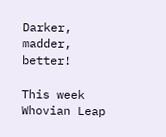Darker, madder, better!

This week Whovian Leap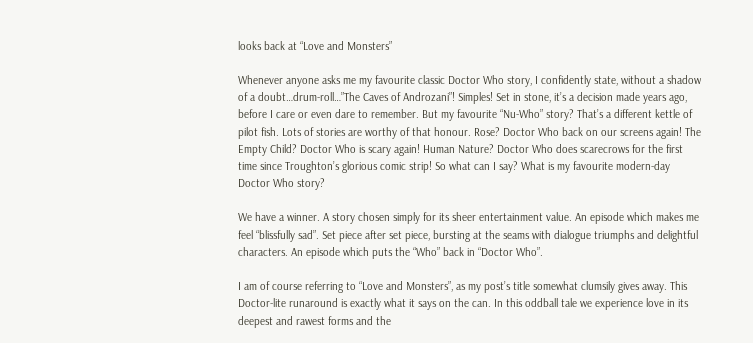looks back at “Love and Monsters”

Whenever anyone asks me my favourite classic Doctor Who story, I confidently state, without a shadow of a doubt…drum-roll…”The Caves of Androzani”! Simples! Set in stone, it’s a decision made years ago, before I care or even dare to remember. But my favourite “Nu-Who” story? That’s a different kettle of pilot fish. Lots of stories are worthy of that honour. Rose? Doctor Who back on our screens again! The Empty Child? Doctor Who is scary again! Human Nature? Doctor Who does scarecrows for the first time since Troughton’s glorious comic strip! So what can I say? What is my favourite modern-day Doctor Who story?

We have a winner. A story chosen simply for its sheer entertainment value. An episode which makes me feel “blissfully sad”. Set piece after set piece, bursting at the seams with dialogue triumphs and delightful characters. An episode which puts the “Who” back in “Doctor Who”.

I am of course referring to “Love and Monsters”, as my post’s title somewhat clumsily gives away. This Doctor-lite runaround is exactly what it says on the can. In this oddball tale we experience love in its deepest and rawest forms and the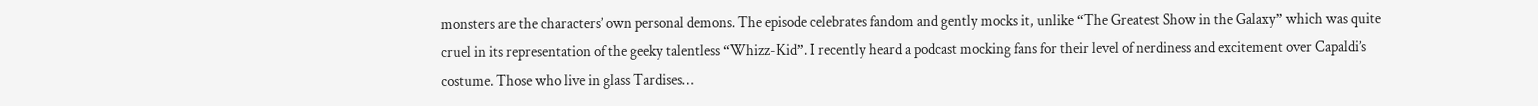monsters are the characters’ own personal demons. The episode celebrates fandom and gently mocks it, unlike “The Greatest Show in the Galaxy” which was quite cruel in its representation of the geeky talentless “Whizz-Kid”. I recently heard a podcast mocking fans for their level of nerdiness and excitement over Capaldi’s costume. Those who live in glass Tardises…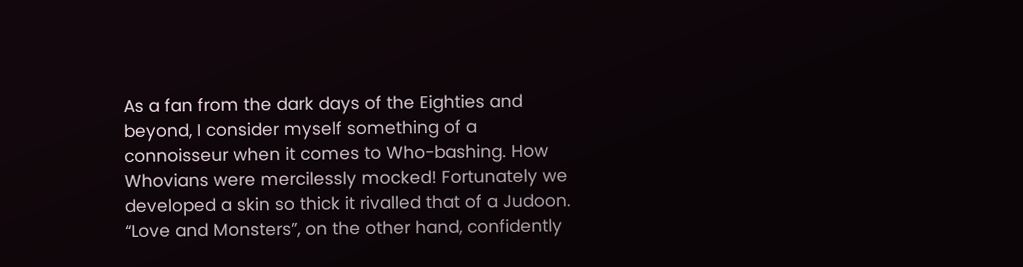As a fan from the dark days of the Eighties and beyond, I consider myself something of a connoisseur when it comes to Who-bashing. How Whovians were mercilessly mocked! Fortunately we developed a skin so thick it rivalled that of a Judoon. “Love and Monsters”, on the other hand, confidently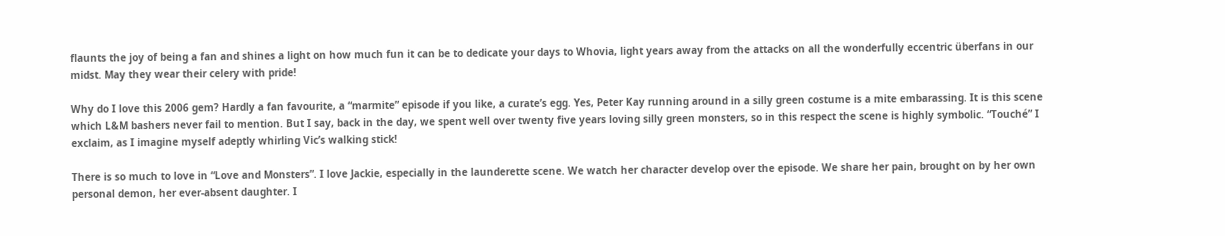flaunts the joy of being a fan and shines a light on how much fun it can be to dedicate your days to Whovia, light years away from the attacks on all the wonderfully eccentric überfans in our midst. May they wear their celery with pride!

Why do I love this 2006 gem? Hardly a fan favourite, a “marmite” episode if you like, a curate’s egg. Yes, Peter Kay running around in a silly green costume is a mite embarassing. It is this scene which L&M bashers never fail to mention. But I say, back in the day, we spent well over twenty five years loving silly green monsters, so in this respect the scene is highly symbolic. “Touché” I exclaim, as I imagine myself adeptly whirling Vic’s walking stick!

There is so much to love in “Love and Monsters”. I love Jackie, especially in the launderette scene. We watch her character develop over the episode. We share her pain, brought on by her own personal demon, her ever-absent daughter. I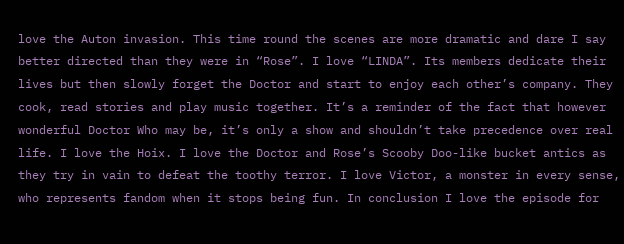love the Auton invasion. This time round the scenes are more dramatic and dare I say better directed than they were in “Rose”. I love “LINDA”. Its members dedicate their lives but then slowly forget the Doctor and start to enjoy each other’s company. They cook, read stories and play music together. It’s a reminder of the fact that however wonderful Doctor Who may be, it’s only a show and shouldn’t take precedence over real life. I love the Hoix. I love the Doctor and Rose’s Scooby Doo-like bucket antics as they try in vain to defeat the toothy terror. I love Victor, a monster in every sense, who represents fandom when it stops being fun. In conclusion I love the episode for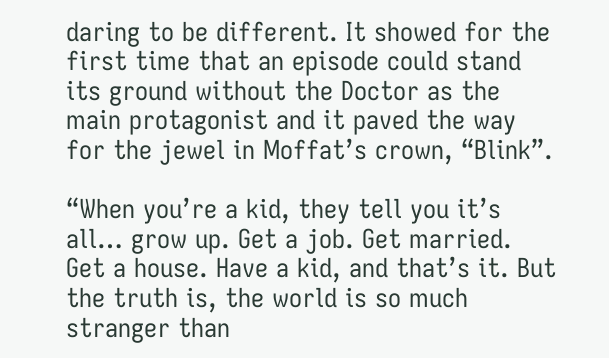daring to be different. It showed for the first time that an episode could stand its ground without the Doctor as the main protagonist and it paved the way for the jewel in Moffat’s crown, “Blink”.

“When you’re a kid, they tell you it’s all… grow up. Get a job. Get married. Get a house. Have a kid, and that’s it. But the truth is, the world is so much stranger than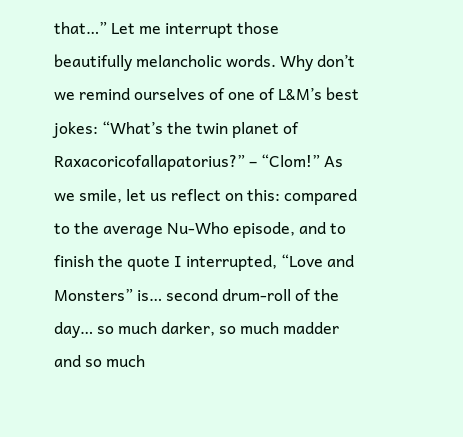that…” Let me interrupt those beautifully melancholic words. Why don’t we remind ourselves of one of L&M’s best jokes: “What’s the twin planet of Raxacoricofallapatorius?” – “Clom!” As we smile, let us reflect on this: compared to the average Nu-Who episode, and to finish the quote I interrupted, “Love and Monsters” is… second drum-roll of the day… so much darker, so much madder and so much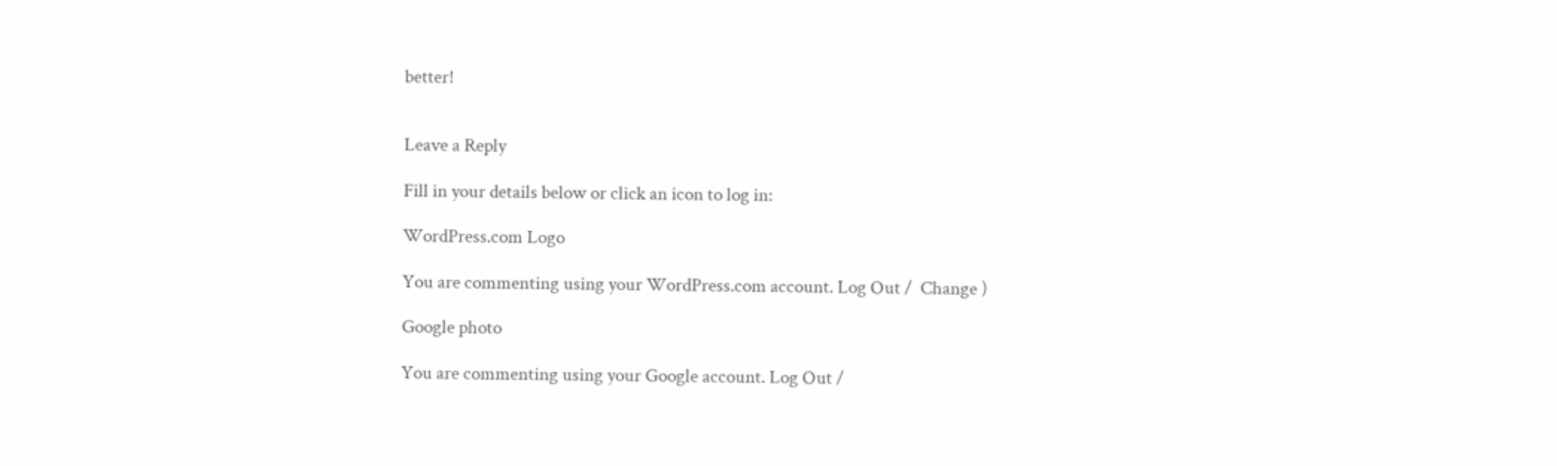better!


Leave a Reply

Fill in your details below or click an icon to log in:

WordPress.com Logo

You are commenting using your WordPress.com account. Log Out /  Change )

Google photo

You are commenting using your Google account. Log Out /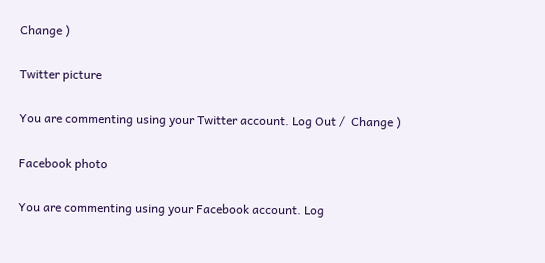Change )

Twitter picture

You are commenting using your Twitter account. Log Out /  Change )

Facebook photo

You are commenting using your Facebook account. Log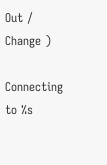Out /  Change )

Connecting to %s